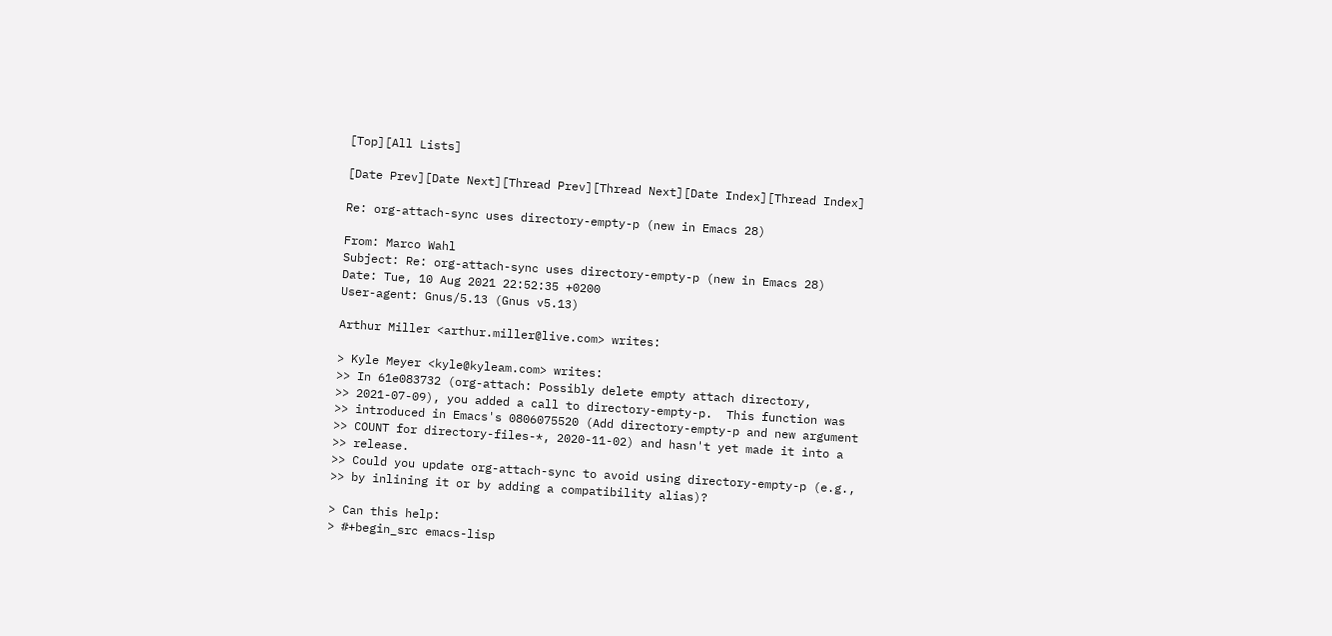[Top][All Lists]

[Date Prev][Date Next][Thread Prev][Thread Next][Date Index][Thread Index]

Re: org-attach-sync uses directory-empty-p (new in Emacs 28)

From: Marco Wahl
Subject: Re: org-attach-sync uses directory-empty-p (new in Emacs 28)
Date: Tue, 10 Aug 2021 22:52:35 +0200
User-agent: Gnus/5.13 (Gnus v5.13)

Arthur Miller <arthur.miller@live.com> writes:

> Kyle Meyer <kyle@kyleam.com> writes:
>> In 61e083732 (org-attach: Possibly delete empty attach directory,
>> 2021-07-09), you added a call to directory-empty-p.  This function was
>> introduced in Emacs's 0806075520 (Add directory-empty-p and new argument
>> COUNT for directory-files-*, 2020-11-02) and hasn't yet made it into a
>> release.
>> Could you update org-attach-sync to avoid using directory-empty-p (e.g.,
>> by inlining it or by adding a compatibility alias)?

> Can this help:
> #+begin_src emacs-lisp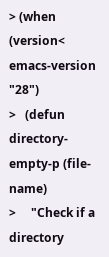> (when (version< emacs-version "28")
>   (defun directory-empty-p (file-name)
>     "Check if a directory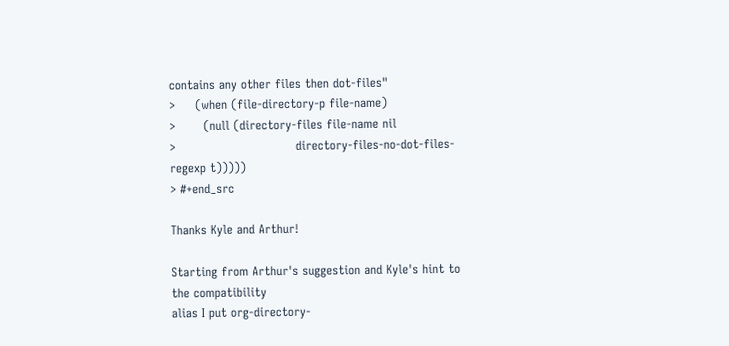contains any other files then dot-files"
>     (when (file-directory-p file-name)
>       (null (directory-files file-name nil
>                              directory-files-no-dot-files-regexp t)))))
> #+end_src

Thanks Kyle and Arthur!

Starting from Arthur's suggestion and Kyle's hint to the compatibility
alias I put org-directory-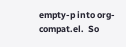empty-p into org-compat.el.  So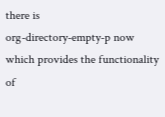there is
org-directory-empty-p now which provides the functionality of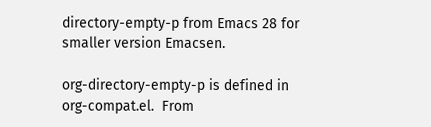directory-empty-p from Emacs 28 for smaller version Emacsen.

org-directory-empty-p is defined in org-compat.el.  From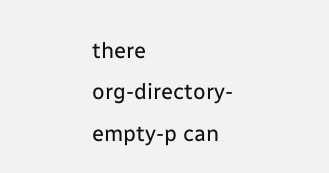there
org-directory-empty-p can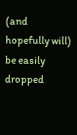(and hopefully will) be easily dropped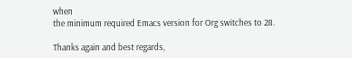when
the minimum required Emacs version for Org switches to 28.

Thanks again and best regards,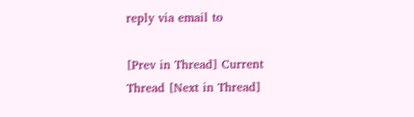reply via email to

[Prev in Thread] Current Thread [Next in Thread]